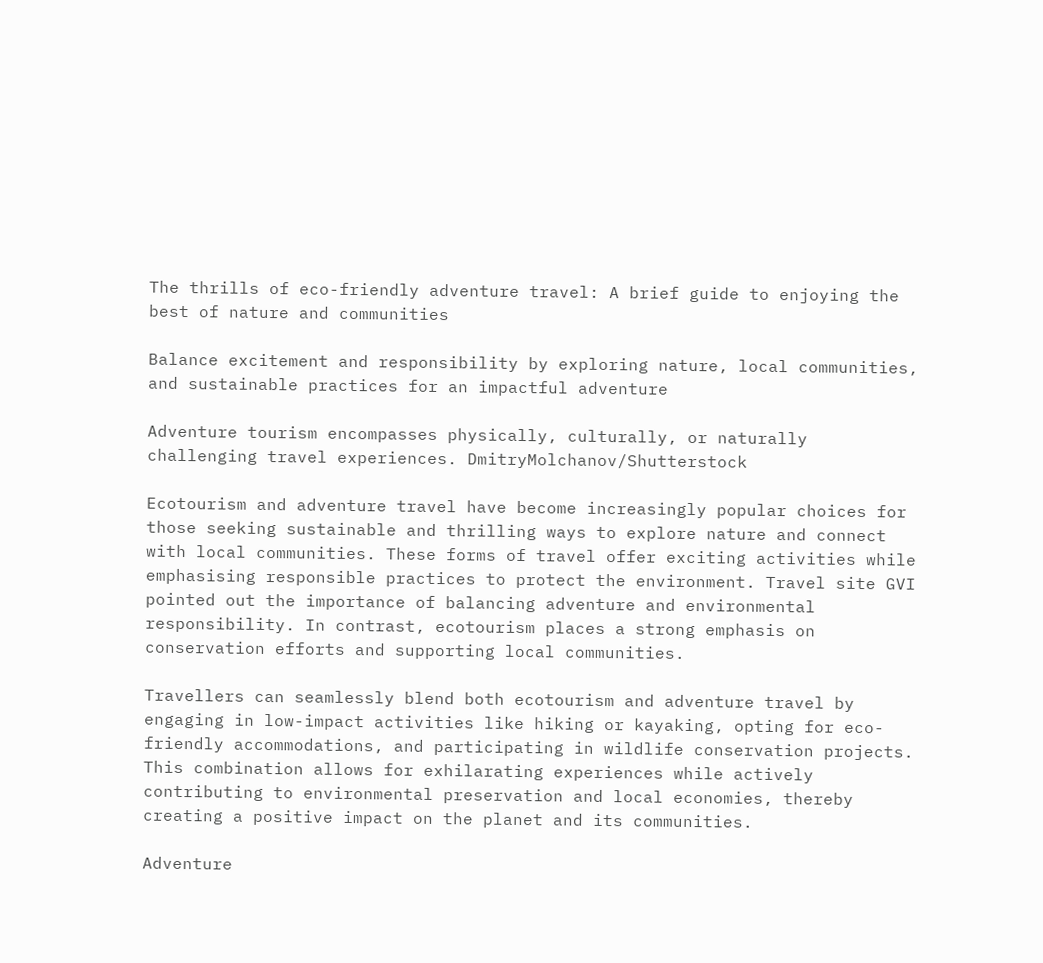The thrills of eco-friendly adventure travel: A brief guide to enjoying the best of nature and communities

Balance excitement and responsibility by exploring nature, local communities, and sustainable practices for an impactful adventure

Adventure tourism encompasses physically, culturally, or naturally challenging travel experiences. DmitryMolchanov/Shutterstock

Ecotourism and adventure travel have become increasingly popular choices for those seeking sustainable and thrilling ways to explore nature and connect with local communities. These forms of travel offer exciting activities while emphasising responsible practices to protect the environment. Travel site GVI pointed out the importance of balancing adventure and environmental responsibility. In contrast, ecotourism places a strong emphasis on conservation efforts and supporting local communities.

Travellers can seamlessly blend both ecotourism and adventure travel by engaging in low-impact activities like hiking or kayaking, opting for eco-friendly accommodations, and participating in wildlife conservation projects. This combination allows for exhilarating experiences while actively contributing to environmental preservation and local economies, thereby creating a positive impact on the planet and its communities.

Adventure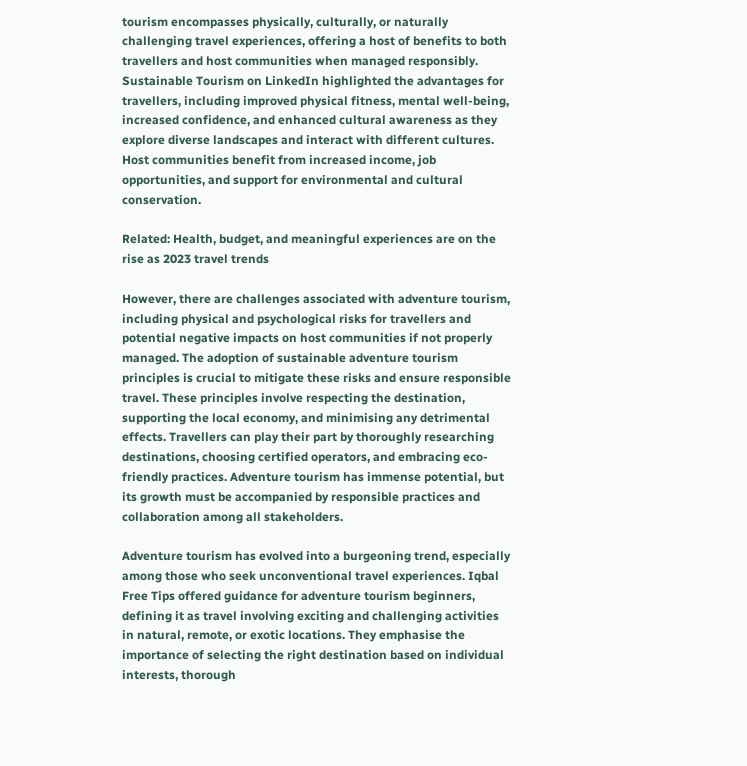tourism encompasses physically, culturally, or naturally challenging travel experiences, offering a host of benefits to both travellers and host communities when managed responsibly. Sustainable Tourism on LinkedIn highlighted the advantages for travellers, including improved physical fitness, mental well-being, increased confidence, and enhanced cultural awareness as they explore diverse landscapes and interact with different cultures. Host communities benefit from increased income, job opportunities, and support for environmental and cultural conservation.

Related: Health, budget, and meaningful experiences are on the rise as 2023 travel trends

However, there are challenges associated with adventure tourism, including physical and psychological risks for travellers and potential negative impacts on host communities if not properly managed. The adoption of sustainable adventure tourism principles is crucial to mitigate these risks and ensure responsible travel. These principles involve respecting the destination, supporting the local economy, and minimising any detrimental effects. Travellers can play their part by thoroughly researching destinations, choosing certified operators, and embracing eco-friendly practices. Adventure tourism has immense potential, but its growth must be accompanied by responsible practices and collaboration among all stakeholders.

Adventure tourism has evolved into a burgeoning trend, especially among those who seek unconventional travel experiences. Iqbal Free Tips offered guidance for adventure tourism beginners, defining it as travel involving exciting and challenging activities in natural, remote, or exotic locations. They emphasise the importance of selecting the right destination based on individual interests, thorough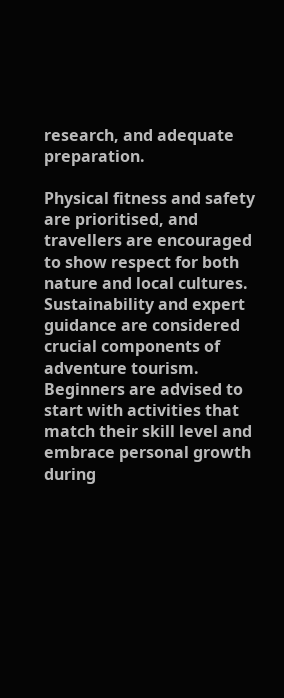research, and adequate preparation.

Physical fitness and safety are prioritised, and travellers are encouraged to show respect for both nature and local cultures. Sustainability and expert guidance are considered crucial components of adventure tourism. Beginners are advised to start with activities that match their skill level and embrace personal growth during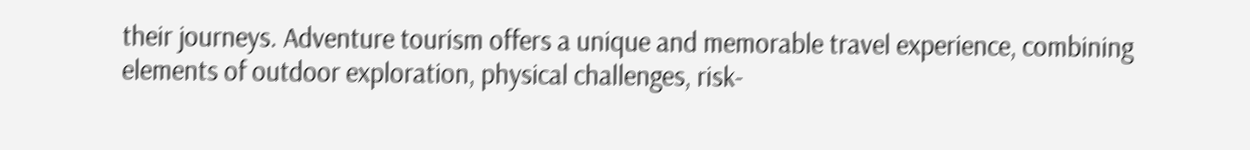their journeys. Adventure tourism offers a unique and memorable travel experience, combining elements of outdoor exploration, physical challenges, risk-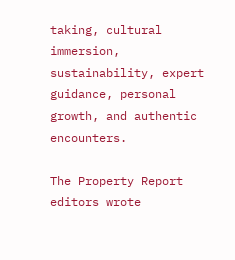taking, cultural immersion, sustainability, expert guidance, personal growth, and authentic encounters.

The Property Report editors wrote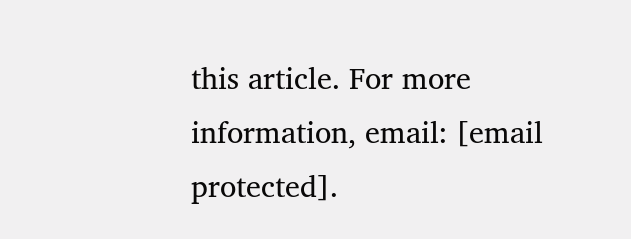this article. For more information, email: [email protected].